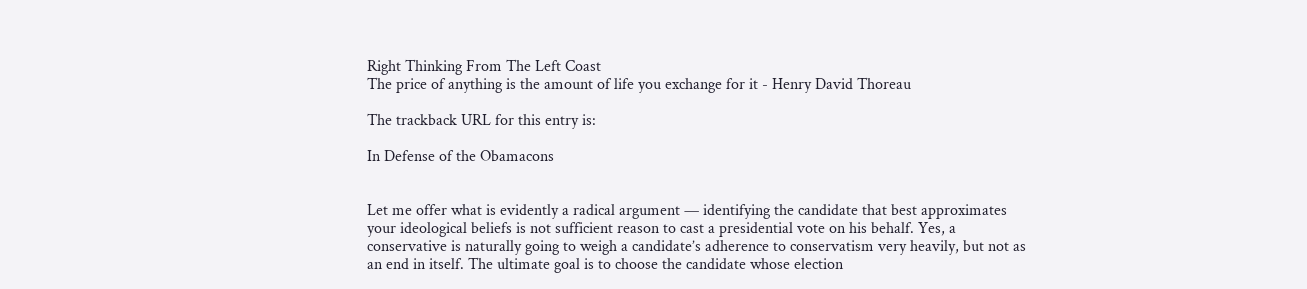Right Thinking From The Left Coast
The price of anything is the amount of life you exchange for it - Henry David Thoreau

The trackback URL for this entry is:

In Defense of the Obamacons


Let me offer what is evidently a radical argument — identifying the candidate that best approximates your ideological beliefs is not sufficient reason to cast a presidential vote on his behalf. Yes, a conservative is naturally going to weigh a candidate’s adherence to conservatism very heavily, but not as an end in itself. The ultimate goal is to choose the candidate whose election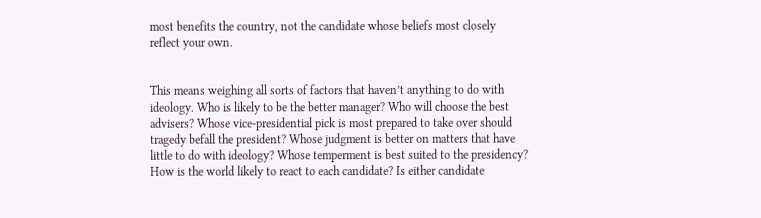most benefits the country, not the candidate whose beliefs most closely reflect your own.


This means weighing all sorts of factors that haven’t anything to do with ideology. Who is likely to be the better manager? Who will choose the best advisers? Whose vice-presidential pick is most prepared to take over should tragedy befall the president? Whose judgment is better on matters that have little to do with ideology? Whose temperment is best suited to the presidency? How is the world likely to react to each candidate? Is either candidate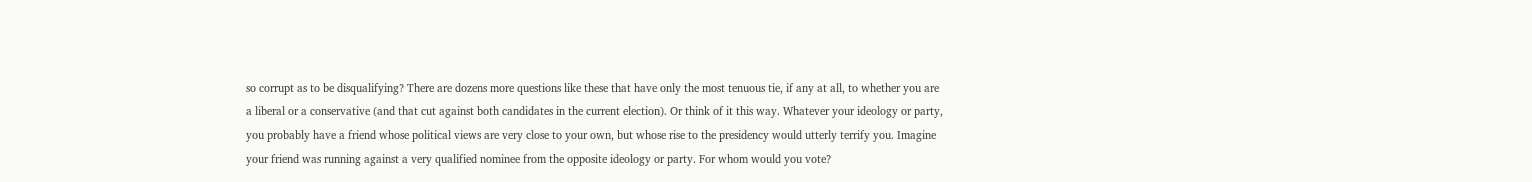so corrupt as to be disqualifying? There are dozens more questions like these that have only the most tenuous tie, if any at all, to whether you are a liberal or a conservative (and that cut against both candidates in the current election). Or think of it this way. Whatever your ideology or party, you probably have a friend whose political views are very close to your own, but whose rise to the presidency would utterly terrify you. Imagine your friend was running against a very qualified nominee from the opposite ideology or party. For whom would you vote?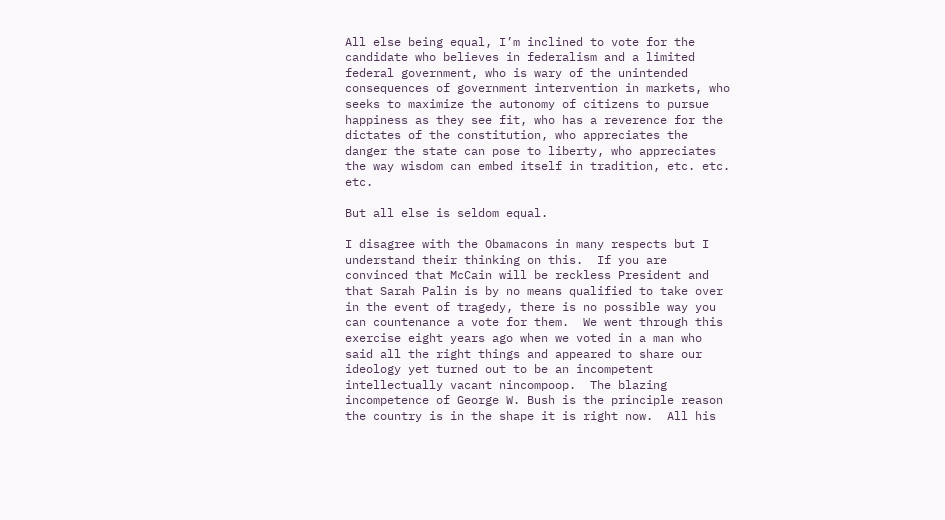All else being equal, I’m inclined to vote for the candidate who believes in federalism and a limited federal government, who is wary of the unintended consequences of government intervention in markets, who seeks to maximize the autonomy of citizens to pursue happiness as they see fit, who has a reverence for the dictates of the constitution, who appreciates the danger the state can pose to liberty, who appreciates the way wisdom can embed itself in tradition, etc. etc. etc.

But all else is seldom equal.

I disagree with the Obamacons in many respects but I understand their thinking on this.  If you are convinced that McCain will be reckless President and that Sarah Palin is by no means qualified to take over in the event of tragedy, there is no possible way you can countenance a vote for them.  We went through this exercise eight years ago when we voted in a man who said all the right things and appeared to share our ideology yet turned out to be an incompetent intellectually vacant nincompoop.  The blazing incompetence of George W. Bush is the principle reason the country is in the shape it is right now.  All his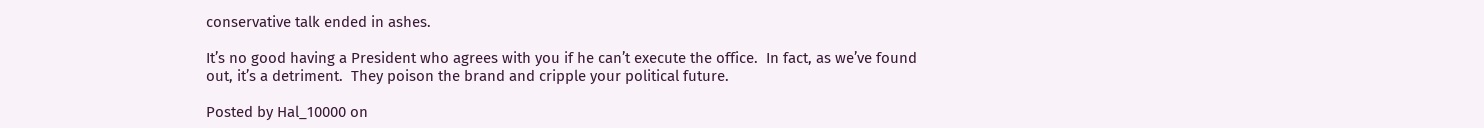conservative talk ended in ashes.

It’s no good having a President who agrees with you if he can’t execute the office.  In fact, as we’ve found out, it’s a detriment.  They poison the brand and cripple your political future.

Posted by Hal_10000 on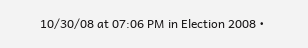10/30/08 at 07:06 PM in Election 2008 •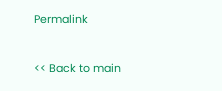Permalink


<< Back to main